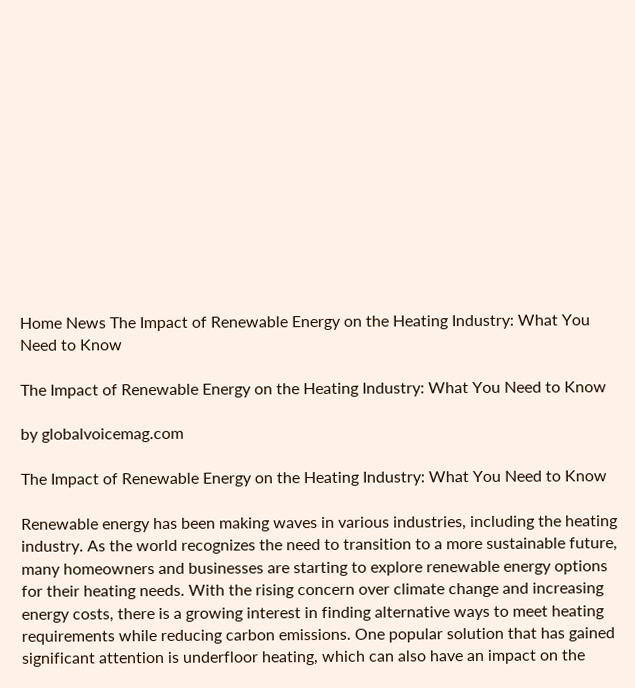Home News The Impact of Renewable Energy on the Heating Industry: What You Need to Know

The Impact of Renewable Energy on the Heating Industry: What You Need to Know

by globalvoicemag.com

The Impact of Renewable Energy on the Heating Industry: What You Need to Know

Renewable energy has been making waves in various industries, including the heating industry. As the world recognizes the need to transition to a more sustainable future, many homeowners and businesses are starting to explore renewable energy options for their heating needs. With the rising concern over climate change and increasing energy costs, there is a growing interest in finding alternative ways to meet heating requirements while reducing carbon emissions. One popular solution that has gained significant attention is underfloor heating, which can also have an impact on the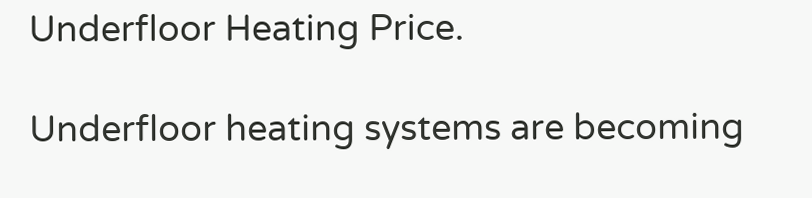Underfloor Heating Price.

Underfloor heating systems are becoming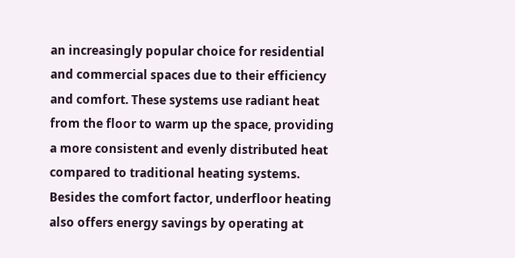an increasingly popular choice for residential and commercial spaces due to their efficiency and comfort. These systems use radiant heat from the floor to warm up the space, providing a more consistent and evenly distributed heat compared to traditional heating systems. Besides the comfort factor, underfloor heating also offers energy savings by operating at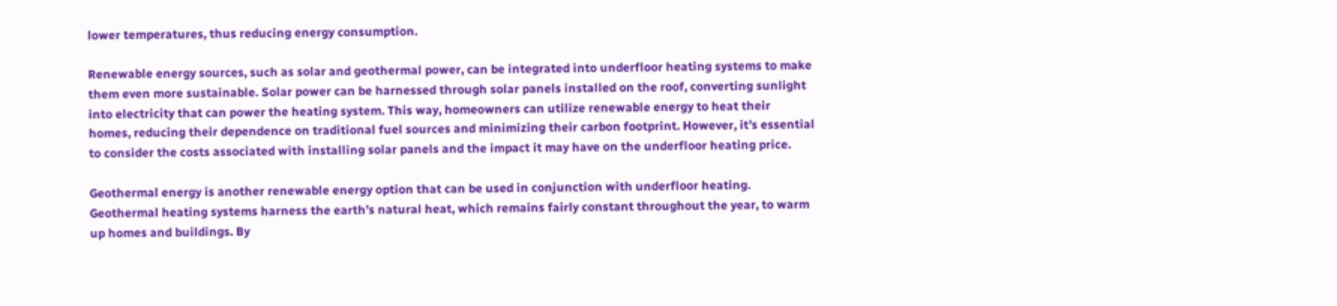lower temperatures, thus reducing energy consumption.

Renewable energy sources, such as solar and geothermal power, can be integrated into underfloor heating systems to make them even more sustainable. Solar power can be harnessed through solar panels installed on the roof, converting sunlight into electricity that can power the heating system. This way, homeowners can utilize renewable energy to heat their homes, reducing their dependence on traditional fuel sources and minimizing their carbon footprint. However, it’s essential to consider the costs associated with installing solar panels and the impact it may have on the underfloor heating price.

Geothermal energy is another renewable energy option that can be used in conjunction with underfloor heating. Geothermal heating systems harness the earth’s natural heat, which remains fairly constant throughout the year, to warm up homes and buildings. By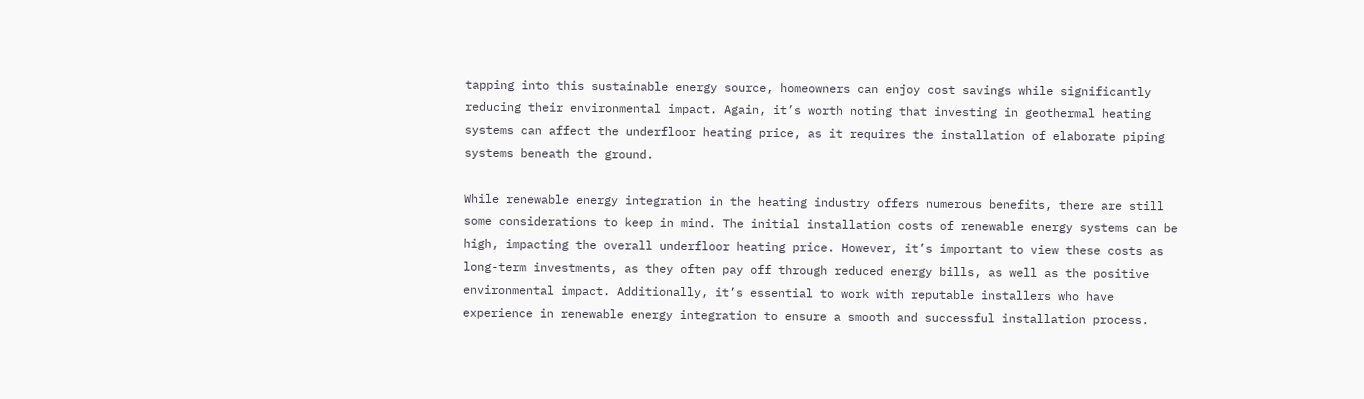tapping into this sustainable energy source, homeowners can enjoy cost savings while significantly reducing their environmental impact. Again, it’s worth noting that investing in geothermal heating systems can affect the underfloor heating price, as it requires the installation of elaborate piping systems beneath the ground.

While renewable energy integration in the heating industry offers numerous benefits, there are still some considerations to keep in mind. The initial installation costs of renewable energy systems can be high, impacting the overall underfloor heating price. However, it’s important to view these costs as long-term investments, as they often pay off through reduced energy bills, as well as the positive environmental impact. Additionally, it’s essential to work with reputable installers who have experience in renewable energy integration to ensure a smooth and successful installation process.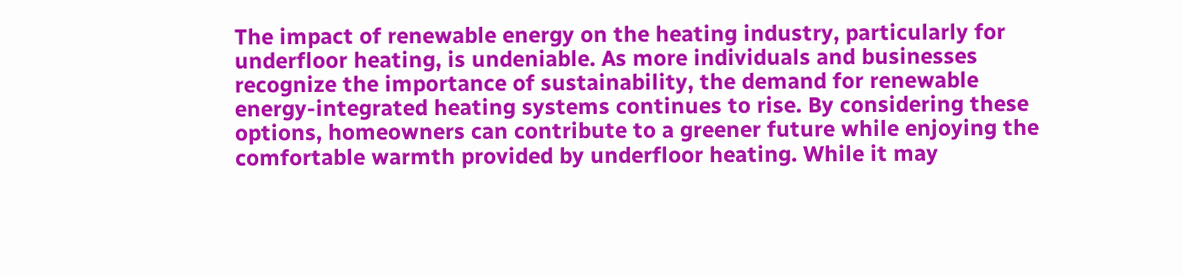The impact of renewable energy on the heating industry, particularly for underfloor heating, is undeniable. As more individuals and businesses recognize the importance of sustainability, the demand for renewable energy-integrated heating systems continues to rise. By considering these options, homeowners can contribute to a greener future while enjoying the comfortable warmth provided by underfloor heating. While it may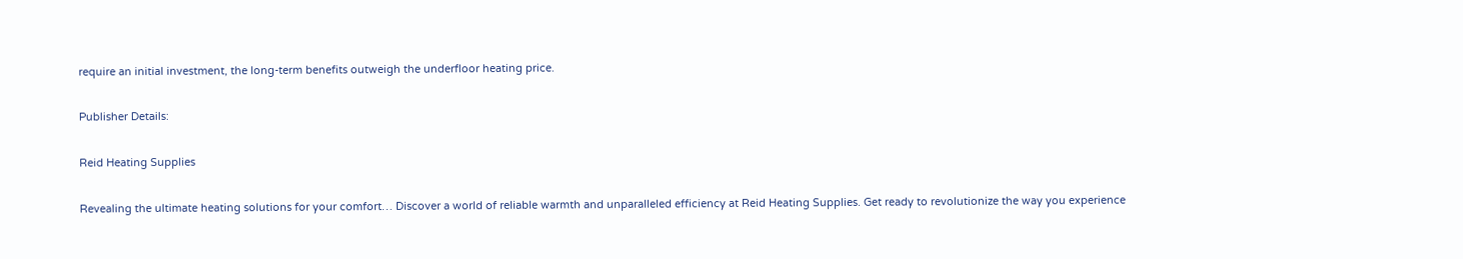require an initial investment, the long-term benefits outweigh the underfloor heating price.

Publisher Details:

Reid Heating Supplies

Revealing the ultimate heating solutions for your comfort… Discover a world of reliable warmth and unparalleled efficiency at Reid Heating Supplies. Get ready to revolutionize the way you experience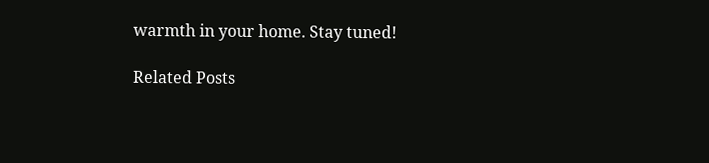warmth in your home. Stay tuned!

Related Posts